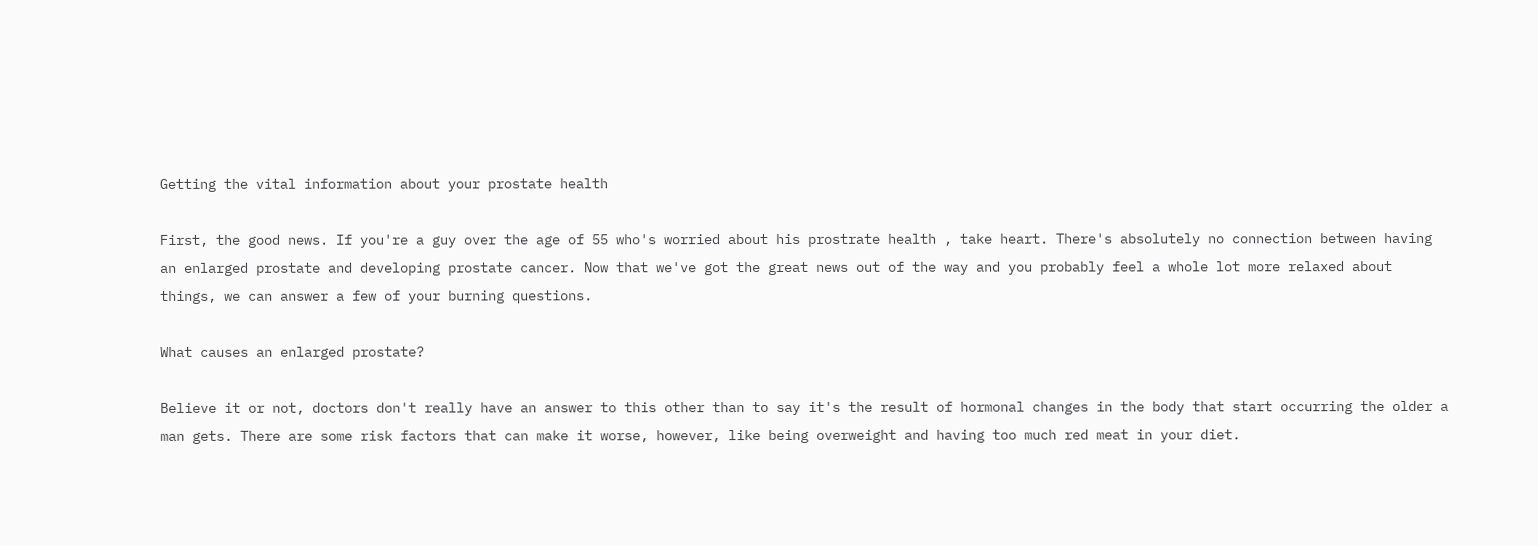Getting the vital information about your prostate health

First, the good news. If you're a guy over the age of 55 who's worried about his prostrate health , take heart. There's absolutely no connection between having an enlarged prostate and developing prostate cancer. Now that we've got the great news out of the way and you probably feel a whole lot more relaxed about things, we can answer a few of your burning questions.

What causes an enlarged prostate?

Believe it or not, doctors don't really have an answer to this other than to say it's the result of hormonal changes in the body that start occurring the older a man gets. There are some risk factors that can make it worse, however, like being overweight and having too much red meat in your diet.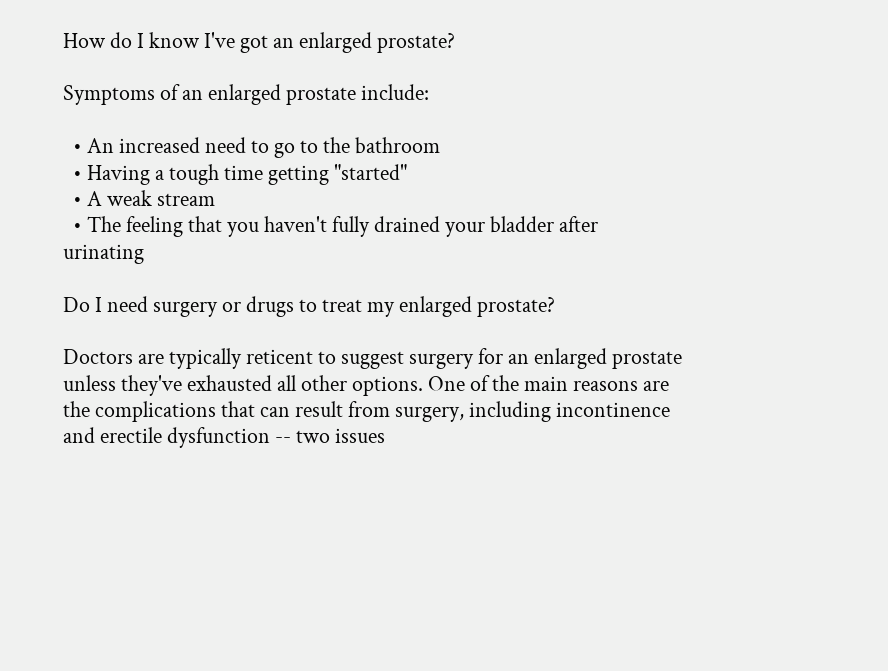How do I know I've got an enlarged prostate?

Symptoms of an enlarged prostate include:

  • An increased need to go to the bathroom
  • Having a tough time getting "started"
  • A weak stream
  • The feeling that you haven't fully drained your bladder after urinating

Do I need surgery or drugs to treat my enlarged prostate?

Doctors are typically reticent to suggest surgery for an enlarged prostate unless they've exhausted all other options. One of the main reasons are the complications that can result from surgery, including incontinence and erectile dysfunction -- two issues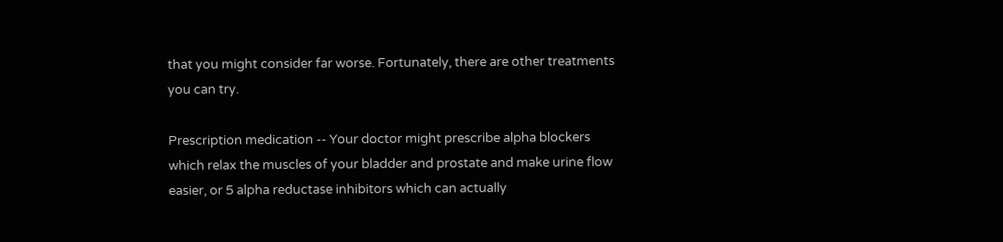that you might consider far worse. Fortunately, there are other treatments you can try.

Prescription medication -- Your doctor might prescribe alpha blockers which relax the muscles of your bladder and prostate and make urine flow easier, or 5 alpha reductase inhibitors which can actually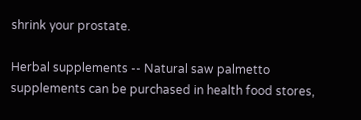shrink your prostate.

Herbal supplements -- Natural saw palmetto supplements can be purchased in health food stores,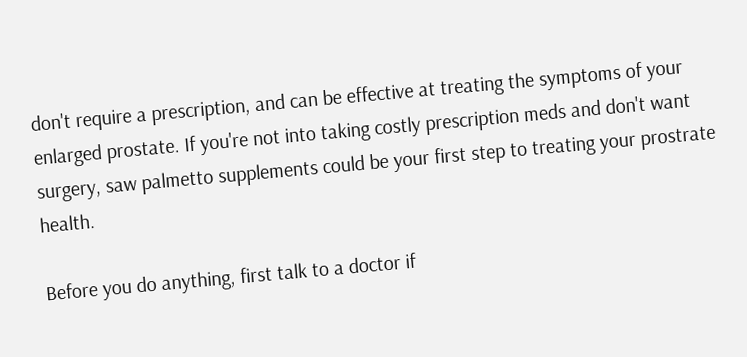don't require a prescription, and can be effective at treating the symptoms of your enlarged prostate. If you're not into taking costly prescription meds and don't want surgery, saw palmetto supplements could be your first step to treating your prostrate health.

Before you do anything, first talk to a doctor if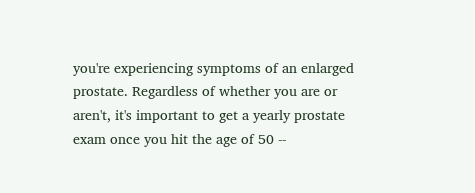you're experiencing symptoms of an enlarged prostate. Regardless of whether you are or aren't, it's important to get a yearly prostate exam once you hit the age of 50 --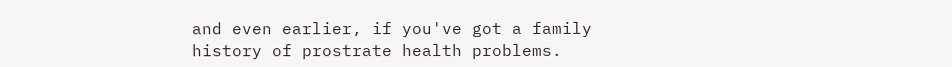and even earlier, if you've got a family history of prostrate health problems.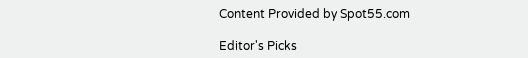Content Provided by Spot55.com

Editor's Picks